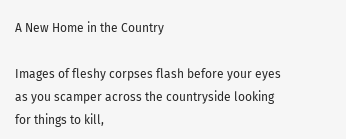A New Home in the Country

Images of fleshy corpses flash before your eyes as you scamper across the countryside looking for things to kill,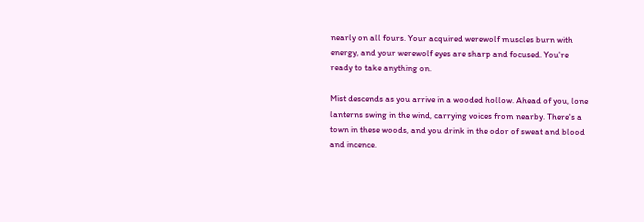nearly on all fours. Your acquired werewolf muscles burn with energy, and your werewolf eyes are sharp and focused. You're ready to take anything on.

Mist descends as you arrive in a wooded hollow. Ahead of you, lone lanterns swing in the wind, carrying voices from nearby. There's a town in these woods, and you drink in the odor of sweat and blood and incence.